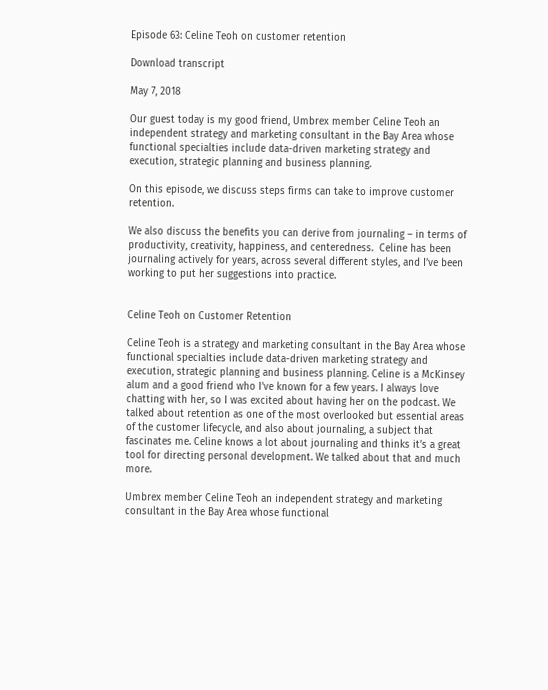Episode 63: Celine Teoh on customer retention

Download transcript

May 7, 2018

Our guest today is my good friend, Umbrex member Celine Teoh an independent strategy and marketing consultant in the Bay Area whose functional specialties include data-driven marketing strategy and execution, strategic planning and business planning.

On this episode, we discuss steps firms can take to improve customer retention.

We also discuss the benefits you can derive from journaling – in terms of productivity, creativity, happiness, and centeredness.  Celine has been journaling actively for years, across several different styles, and I’ve been working to put her suggestions into practice.


Celine Teoh on Customer Retention

Celine Teoh is a strategy and marketing consultant in the Bay Area whose functional specialties include data-driven marketing strategy and execution, strategic planning and business planning. Celine is a McKinsey alum and a good friend who I’ve known for a few years. I always love chatting with her, so I was excited about having her on the podcast. We talked about retention as one of the most overlooked but essential areas of the customer lifecycle, and also about journaling, a subject that fascinates me. Celine knows a lot about journaling and thinks it’s a great tool for directing personal development. We talked about that and much more.

Umbrex member Celine Teoh an independent strategy and marketing consultant in the Bay Area whose functional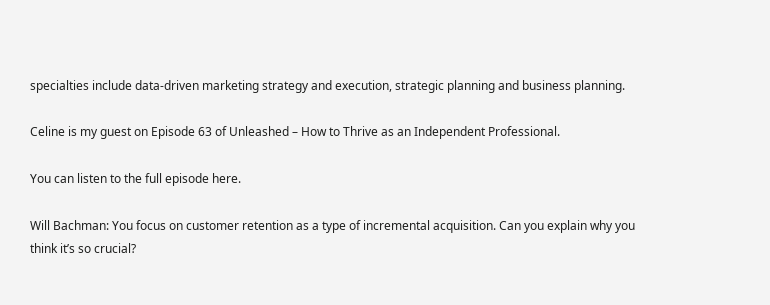specialties include data-driven marketing strategy and execution, strategic planning and business planning.

Celine is my guest on Episode 63 of Unleashed – How to Thrive as an Independent Professional.

You can listen to the full episode here.

Will Bachman: You focus on customer retention as a type of incremental acquisition. Can you explain why you think it’s so crucial?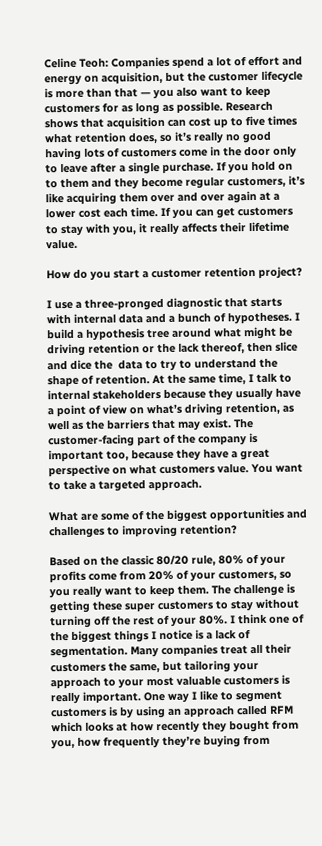Celine Teoh: Companies spend a lot of effort and energy on acquisition, but the customer lifecycle is more than that — you also want to keep customers for as long as possible. Research shows that acquisition can cost up to five times what retention does, so it’s really no good having lots of customers come in the door only to leave after a single purchase. If you hold on to them and they become regular customers, it’s like acquiring them over and over again at a lower cost each time. If you can get customers to stay with you, it really affects their lifetime value.

How do you start a customer retention project?

I use a three-pronged diagnostic that starts with internal data and a bunch of hypotheses. I build a hypothesis tree around what might be driving retention or the lack thereof, then slice and dice the  data to try to understand the shape of retention. At the same time, I talk to internal stakeholders because they usually have a point of view on what’s driving retention, as well as the barriers that may exist. The customer-facing part of the company is important too, because they have a great perspective on what customers value. You want to take a targeted approach.

What are some of the biggest opportunities and challenges to improving retention?

Based on the classic 80/20 rule, 80% of your profits come from 20% of your customers, so you really want to keep them. The challenge is getting these super customers to stay without turning off the rest of your 80%. I think one of the biggest things I notice is a lack of segmentation. Many companies treat all their customers the same, but tailoring your approach to your most valuable customers is really important. One way I like to segment customers is by using an approach called RFM which looks at how recently they bought from you, how frequently they’re buying from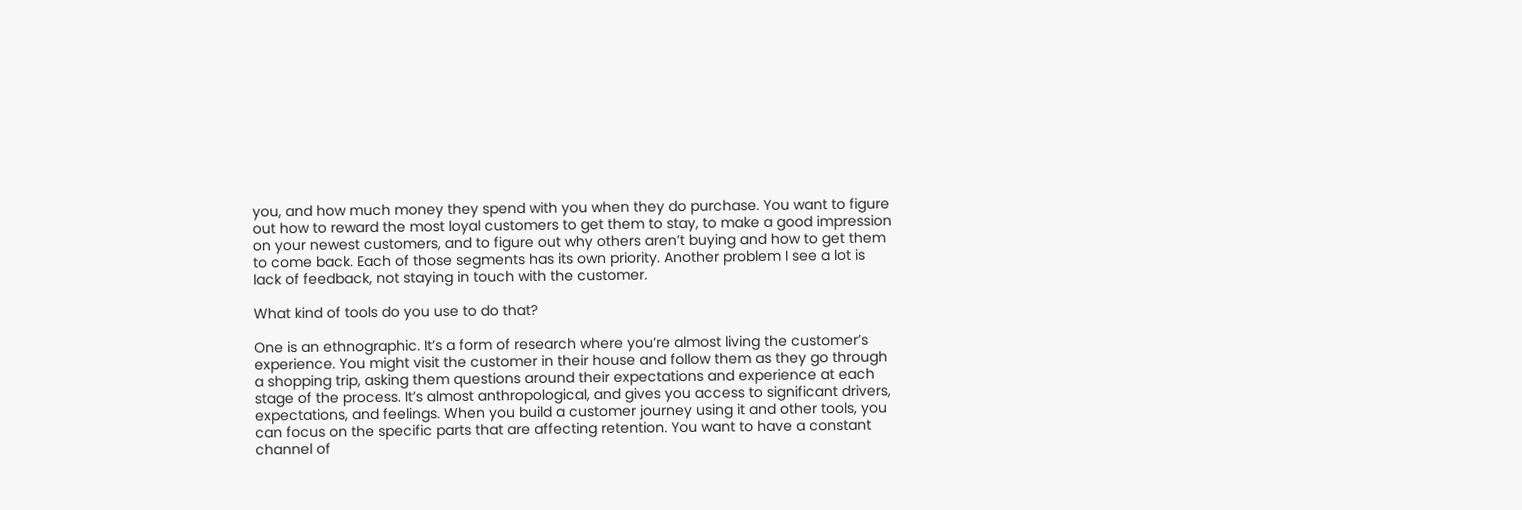you, and how much money they spend with you when they do purchase. You want to figure out how to reward the most loyal customers to get them to stay, to make a good impression on your newest customers, and to figure out why others aren’t buying and how to get them to come back. Each of those segments has its own priority. Another problem I see a lot is lack of feedback, not staying in touch with the customer.

What kind of tools do you use to do that?

One is an ethnographic. It’s a form of research where you’re almost living the customer’s experience. You might visit the customer in their house and follow them as they go through a shopping trip, asking them questions around their expectations and experience at each stage of the process. It’s almost anthropological, and gives you access to significant drivers, expectations, and feelings. When you build a customer journey using it and other tools, you can focus on the specific parts that are affecting retention. You want to have a constant channel of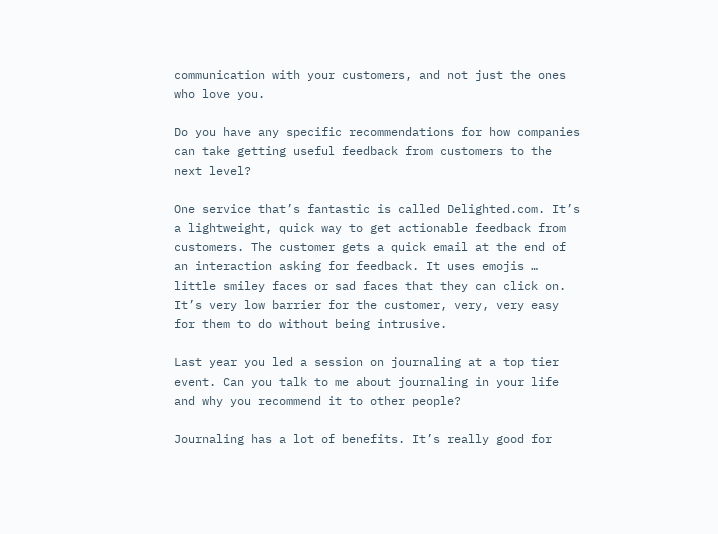communication with your customers, and not just the ones who love you.

Do you have any specific recommendations for how companies can take getting useful feedback from customers to the next level?

One service that’s fantastic is called Delighted.com. It’s a lightweight, quick way to get actionable feedback from customers. The customer gets a quick email at the end of an interaction asking for feedback. It uses emojis … little smiley faces or sad faces that they can click on. It’s very low barrier for the customer, very, very easy for them to do without being intrusive.

Last year you led a session on journaling at a top tier event. Can you talk to me about journaling in your life and why you recommend it to other people?

Journaling has a lot of benefits. It’s really good for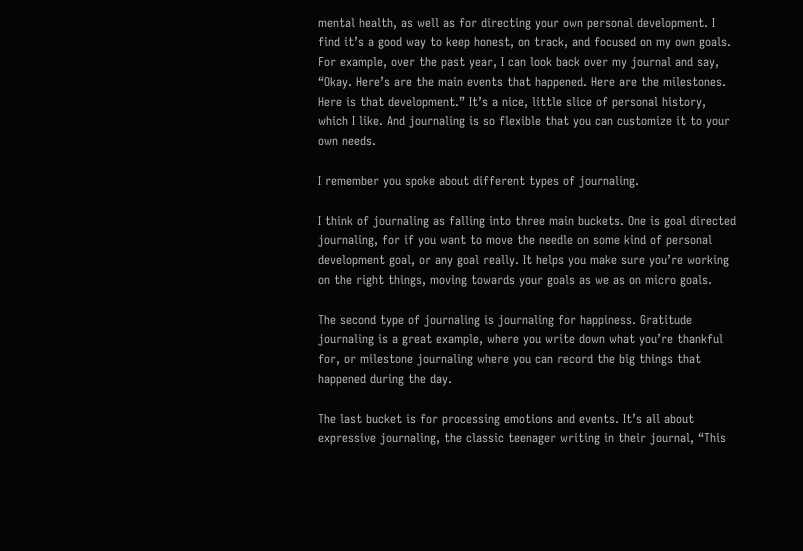mental health, as well as for directing your own personal development. I find it’s a good way to keep honest, on track, and focused on my own goals. For example, over the past year, I can look back over my journal and say, “Okay. Here’s are the main events that happened. Here are the milestones. Here is that development.” It’s a nice, little slice of personal history, which I like. And journaling is so flexible that you can customize it to your own needs.

I remember you spoke about different types of journaling.

I think of journaling as falling into three main buckets. One is goal directed journaling, for if you want to move the needle on some kind of personal development goal, or any goal really. It helps you make sure you’re working on the right things, moving towards your goals as we as on micro goals.

The second type of journaling is journaling for happiness. Gratitude journaling is a great example, where you write down what you’re thankful for, or milestone journaling where you can record the big things that happened during the day.

The last bucket is for processing emotions and events. It’s all about expressive journaling, the classic teenager writing in their journal, “This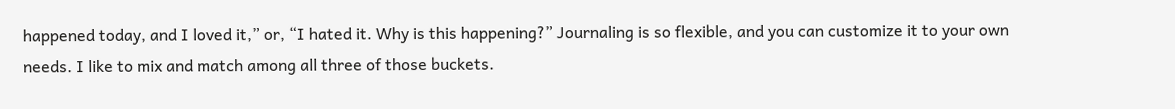happened today, and I loved it,” or, “I hated it. Why is this happening?” Journaling is so flexible, and you can customize it to your own needs. I like to mix and match among all three of those buckets.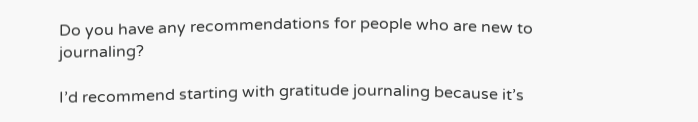Do you have any recommendations for people who are new to journaling?

I’d recommend starting with gratitude journaling because it’s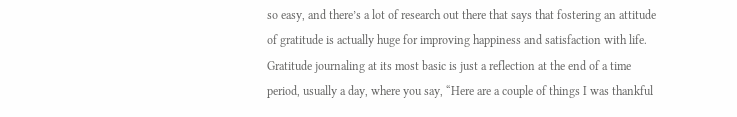so easy, and there’s a lot of research out there that says that fostering an attitude of gratitude is actually huge for improving happiness and satisfaction with life. Gratitude journaling at its most basic is just a reflection at the end of a time period, usually a day, where you say, “Here are a couple of things I was thankful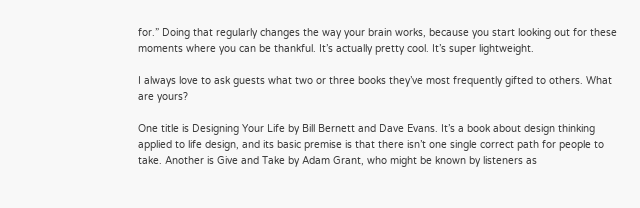for.” Doing that regularly changes the way your brain works, because you start looking out for these moments where you can be thankful. It’s actually pretty cool. It’s super lightweight.

I always love to ask guests what two or three books they’ve most frequently gifted to others. What are yours?

One title is Designing Your Life by Bill Bernett and Dave Evans. It’s a book about design thinking applied to life design, and its basic premise is that there isn’t one single correct path for people to take. Another is Give and Take by Adam Grant, who might be known by listeners as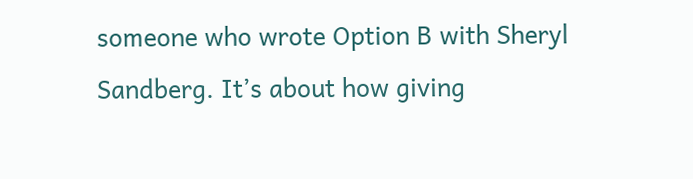someone who wrote Option B with Sheryl Sandberg. It’s about how giving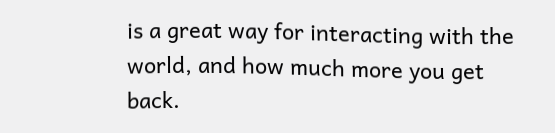is a great way for interacting with the world, and how much more you get back.